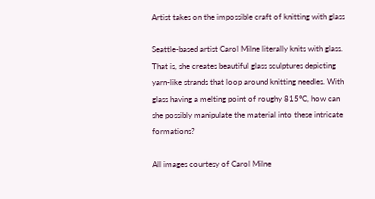Artist takes on the impossible craft of knitting with glass

Seattle-based artist Carol Milne literally knits with glass. That is, she creates beautiful glass sculptures depicting yarn-like strands that loop around knitting needles. With glass having a melting point of roughy 815°C, how can she possibly manipulate the material into these intricate formations?

All images courtesy of Carol Milne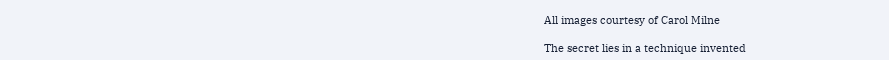All images courtesy of Carol Milne

The secret lies in a technique invented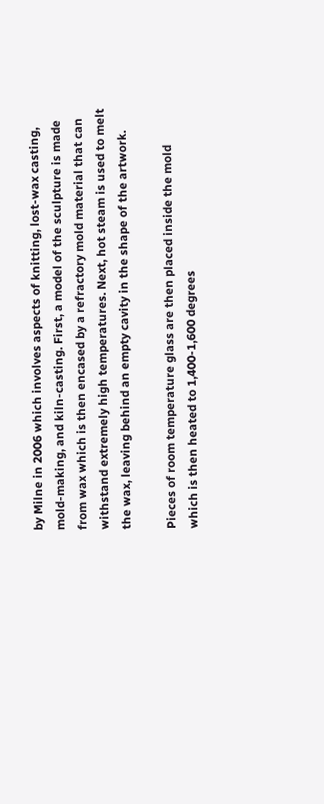by Milne in 2006 which involves aspects of knitting, lost-wax casting, mold-making, and kiln-casting. First, a model of the sculpture is made from wax which is then encased by a refractory mold material that can withstand extremely high temperatures. Next, hot steam is used to melt the wax, leaving behind an empty cavity in the shape of the artwork.

Pieces of room temperature glass are then placed inside the mold which is then heated to 1,400-1,600 degrees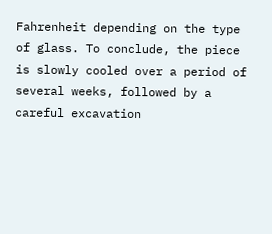Fahrenheit depending on the type of glass. To conclude, the piece is slowly cooled over a period of several weeks, followed by a careful excavation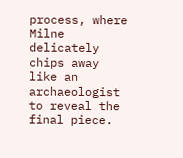process, where Milne delicately chips away like an archaeologist to reveal the final piece.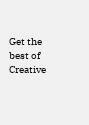Get the best of Creative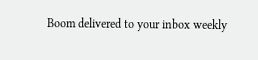Boom delivered to your inbox weekly